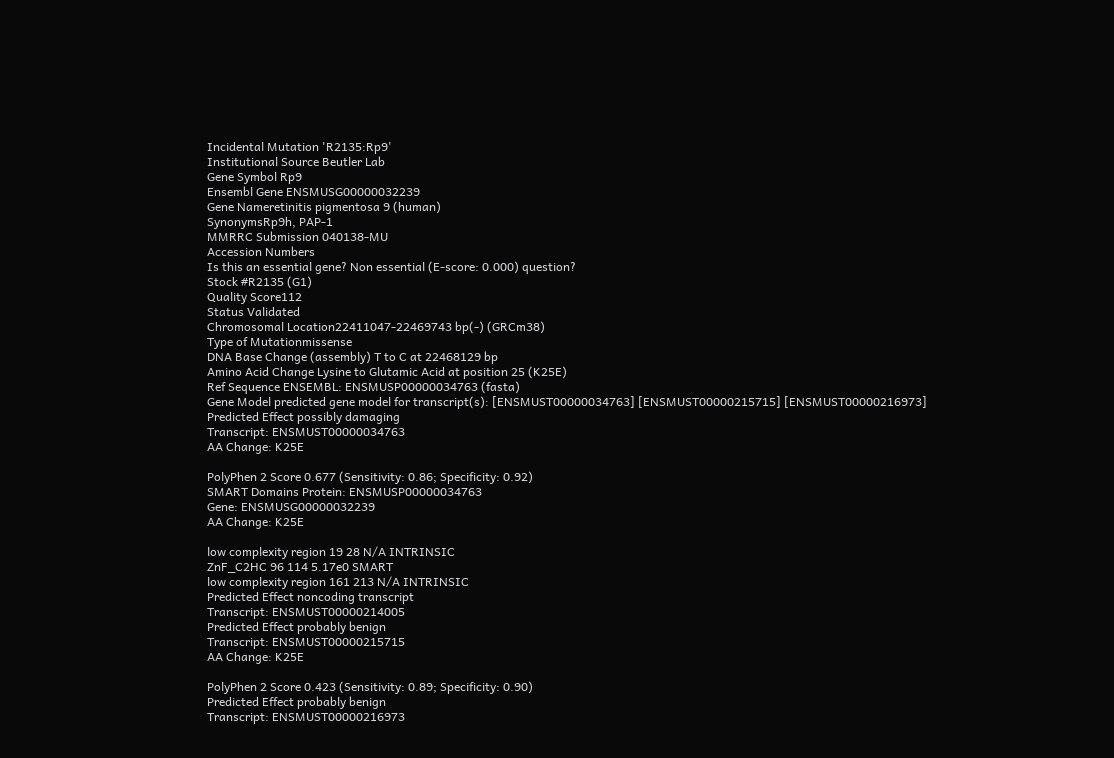Incidental Mutation 'R2135:Rp9'
Institutional Source Beutler Lab
Gene Symbol Rp9
Ensembl Gene ENSMUSG00000032239
Gene Nameretinitis pigmentosa 9 (human)
SynonymsRp9h, PAP-1
MMRRC Submission 040138-MU
Accession Numbers
Is this an essential gene? Non essential (E-score: 0.000) question?
Stock #R2135 (G1)
Quality Score112
Status Validated
Chromosomal Location22411047-22469743 bp(-) (GRCm38)
Type of Mutationmissense
DNA Base Change (assembly) T to C at 22468129 bp
Amino Acid Change Lysine to Glutamic Acid at position 25 (K25E)
Ref Sequence ENSEMBL: ENSMUSP00000034763 (fasta)
Gene Model predicted gene model for transcript(s): [ENSMUST00000034763] [ENSMUST00000215715] [ENSMUST00000216973]
Predicted Effect possibly damaging
Transcript: ENSMUST00000034763
AA Change: K25E

PolyPhen 2 Score 0.677 (Sensitivity: 0.86; Specificity: 0.92)
SMART Domains Protein: ENSMUSP00000034763
Gene: ENSMUSG00000032239
AA Change: K25E

low complexity region 19 28 N/A INTRINSIC
ZnF_C2HC 96 114 5.17e0 SMART
low complexity region 161 213 N/A INTRINSIC
Predicted Effect noncoding transcript
Transcript: ENSMUST00000214005
Predicted Effect probably benign
Transcript: ENSMUST00000215715
AA Change: K25E

PolyPhen 2 Score 0.423 (Sensitivity: 0.89; Specificity: 0.90)
Predicted Effect probably benign
Transcript: ENSMUST00000216973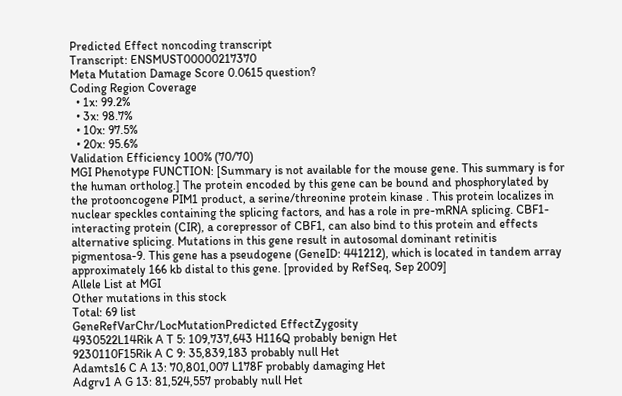Predicted Effect noncoding transcript
Transcript: ENSMUST00000217370
Meta Mutation Damage Score 0.0615 question?
Coding Region Coverage
  • 1x: 99.2%
  • 3x: 98.7%
  • 10x: 97.5%
  • 20x: 95.6%
Validation Efficiency 100% (70/70)
MGI Phenotype FUNCTION: [Summary is not available for the mouse gene. This summary is for the human ortholog.] The protein encoded by this gene can be bound and phosphorylated by the protooncogene PIM1 product, a serine/threonine protein kinase . This protein localizes in nuclear speckles containing the splicing factors, and has a role in pre-mRNA splicing. CBF1-interacting protein (CIR), a corepressor of CBF1, can also bind to this protein and effects alternative splicing. Mutations in this gene result in autosomal dominant retinitis pigmentosa-9. This gene has a pseudogene (GeneID: 441212), which is located in tandem array approximately 166 kb distal to this gene. [provided by RefSeq, Sep 2009]
Allele List at MGI
Other mutations in this stock
Total: 69 list
GeneRefVarChr/LocMutationPredicted EffectZygosity
4930522L14Rik A T 5: 109,737,643 H116Q probably benign Het
9230110F15Rik A C 9: 35,839,183 probably null Het
Adamts16 C A 13: 70,801,007 L178F probably damaging Het
Adgrv1 A G 13: 81,524,557 probably null Het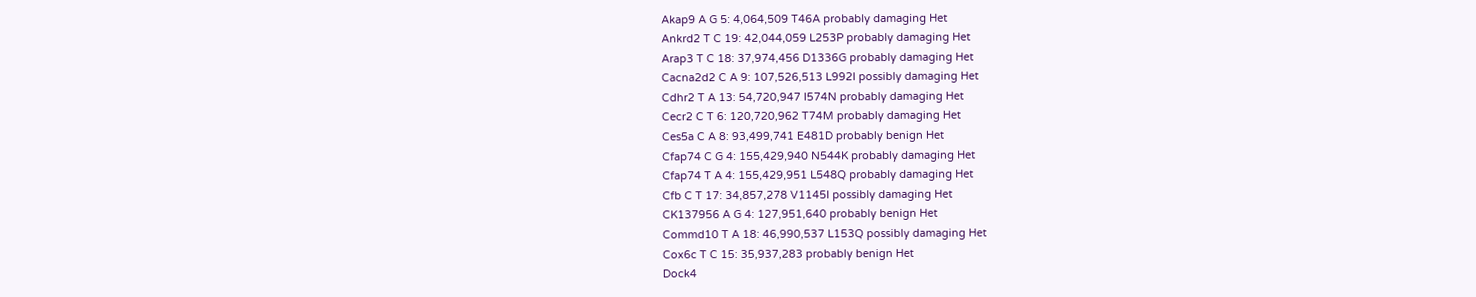Akap9 A G 5: 4,064,509 T46A probably damaging Het
Ankrd2 T C 19: 42,044,059 L253P probably damaging Het
Arap3 T C 18: 37,974,456 D1336G probably damaging Het
Cacna2d2 C A 9: 107,526,513 L992I possibly damaging Het
Cdhr2 T A 13: 54,720,947 I574N probably damaging Het
Cecr2 C T 6: 120,720,962 T74M probably damaging Het
Ces5a C A 8: 93,499,741 E481D probably benign Het
Cfap74 C G 4: 155,429,940 N544K probably damaging Het
Cfap74 T A 4: 155,429,951 L548Q probably damaging Het
Cfb C T 17: 34,857,278 V1145I possibly damaging Het
CK137956 A G 4: 127,951,640 probably benign Het
Commd10 T A 18: 46,990,537 L153Q possibly damaging Het
Cox6c T C 15: 35,937,283 probably benign Het
Dock4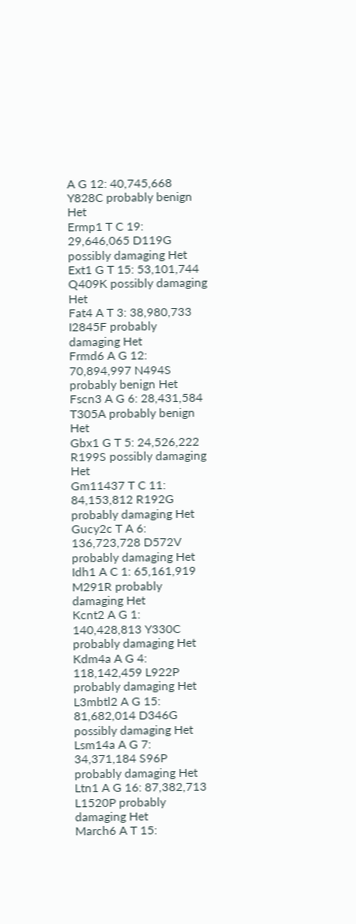A G 12: 40,745,668 Y828C probably benign Het
Ermp1 T C 19: 29,646,065 D119G possibly damaging Het
Ext1 G T 15: 53,101,744 Q409K possibly damaging Het
Fat4 A T 3: 38,980,733 I2845F probably damaging Het
Frmd6 A G 12: 70,894,997 N494S probably benign Het
Fscn3 A G 6: 28,431,584 T305A probably benign Het
Gbx1 G T 5: 24,526,222 R199S possibly damaging Het
Gm11437 T C 11: 84,153,812 R192G probably damaging Het
Gucy2c T A 6: 136,723,728 D572V probably damaging Het
Idh1 A C 1: 65,161,919 M291R probably damaging Het
Kcnt2 A G 1: 140,428,813 Y330C probably damaging Het
Kdm4a A G 4: 118,142,459 L922P probably damaging Het
L3mbtl2 A G 15: 81,682,014 D346G possibly damaging Het
Lsm14a A G 7: 34,371,184 S96P probably damaging Het
Ltn1 A G 16: 87,382,713 L1520P probably damaging Het
March6 A T 15: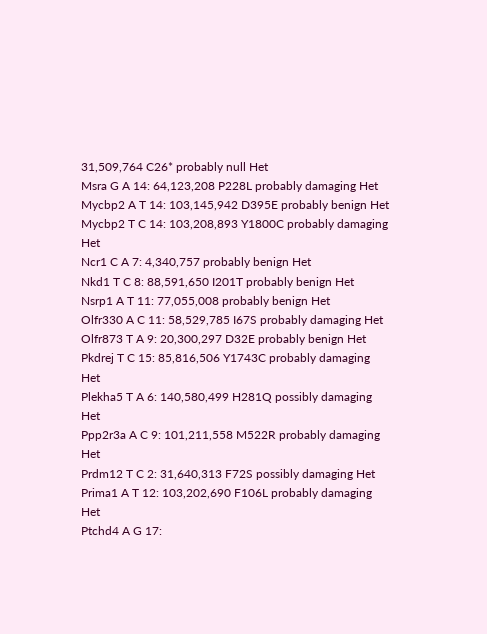31,509,764 C26* probably null Het
Msra G A 14: 64,123,208 P228L probably damaging Het
Mycbp2 A T 14: 103,145,942 D395E probably benign Het
Mycbp2 T C 14: 103,208,893 Y1800C probably damaging Het
Ncr1 C A 7: 4,340,757 probably benign Het
Nkd1 T C 8: 88,591,650 I201T probably benign Het
Nsrp1 A T 11: 77,055,008 probably benign Het
Olfr330 A C 11: 58,529,785 I67S probably damaging Het
Olfr873 T A 9: 20,300,297 D32E probably benign Het
Pkdrej T C 15: 85,816,506 Y1743C probably damaging Het
Plekha5 T A 6: 140,580,499 H281Q possibly damaging Het
Ppp2r3a A C 9: 101,211,558 M522R probably damaging Het
Prdm12 T C 2: 31,640,313 F72S possibly damaging Het
Prima1 A T 12: 103,202,690 F106L probably damaging Het
Ptchd4 A G 17: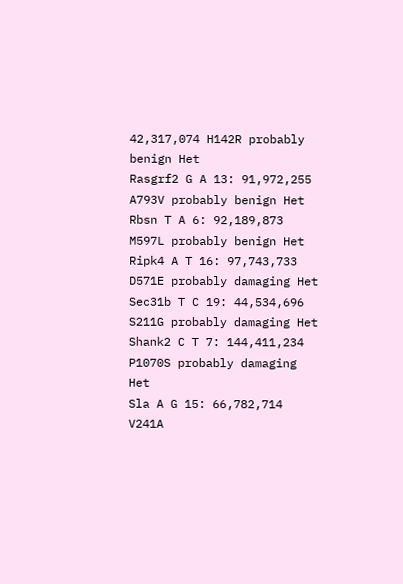42,317,074 H142R probably benign Het
Rasgrf2 G A 13: 91,972,255 A793V probably benign Het
Rbsn T A 6: 92,189,873 M597L probably benign Het
Ripk4 A T 16: 97,743,733 D571E probably damaging Het
Sec31b T C 19: 44,534,696 S211G probably damaging Het
Shank2 C T 7: 144,411,234 P1070S probably damaging Het
Sla A G 15: 66,782,714 V241A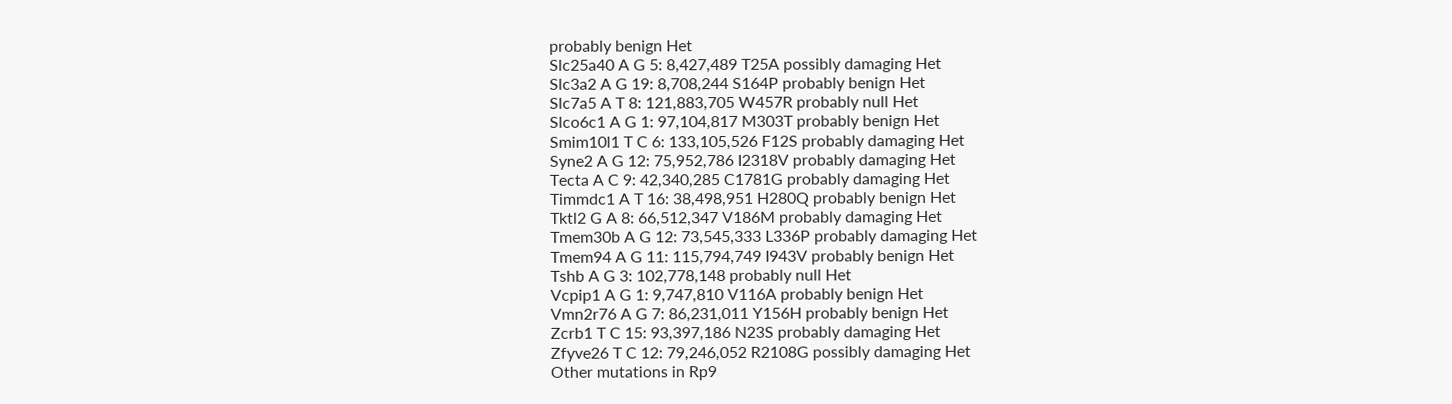probably benign Het
Slc25a40 A G 5: 8,427,489 T25A possibly damaging Het
Slc3a2 A G 19: 8,708,244 S164P probably benign Het
Slc7a5 A T 8: 121,883,705 W457R probably null Het
Slco6c1 A G 1: 97,104,817 M303T probably benign Het
Smim10l1 T C 6: 133,105,526 F12S probably damaging Het
Syne2 A G 12: 75,952,786 I2318V probably damaging Het
Tecta A C 9: 42,340,285 C1781G probably damaging Het
Timmdc1 A T 16: 38,498,951 H280Q probably benign Het
Tktl2 G A 8: 66,512,347 V186M probably damaging Het
Tmem30b A G 12: 73,545,333 L336P probably damaging Het
Tmem94 A G 11: 115,794,749 I943V probably benign Het
Tshb A G 3: 102,778,148 probably null Het
Vcpip1 A G 1: 9,747,810 V116A probably benign Het
Vmn2r76 A G 7: 86,231,011 Y156H probably benign Het
Zcrb1 T C 15: 93,397,186 N23S probably damaging Het
Zfyve26 T C 12: 79,246,052 R2108G possibly damaging Het
Other mutations in Rp9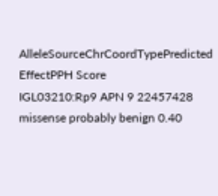AlleleSourceChrCoordTypePredicted EffectPPH Score
IGL03210:Rp9 APN 9 22457428 missense probably benign 0.40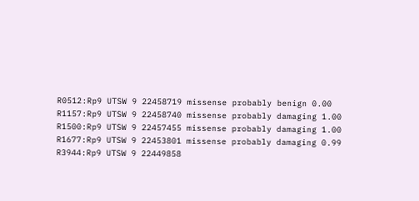R0512:Rp9 UTSW 9 22458719 missense probably benign 0.00
R1157:Rp9 UTSW 9 22458740 missense probably damaging 1.00
R1500:Rp9 UTSW 9 22457455 missense probably damaging 1.00
R1677:Rp9 UTSW 9 22453801 missense probably damaging 0.99
R3944:Rp9 UTSW 9 22449858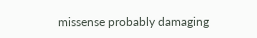missense probably damaging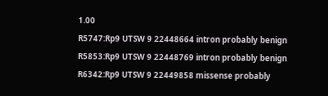1.00
R5747:Rp9 UTSW 9 22448664 intron probably benign
R5853:Rp9 UTSW 9 22448769 intron probably benign
R6342:Rp9 UTSW 9 22449858 missense probably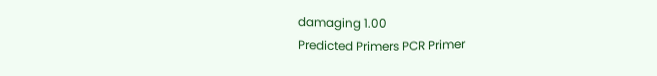damaging 1.00
Predicted Primers PCR Primer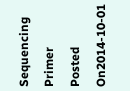Sequencing Primer
Posted On2014-10-01